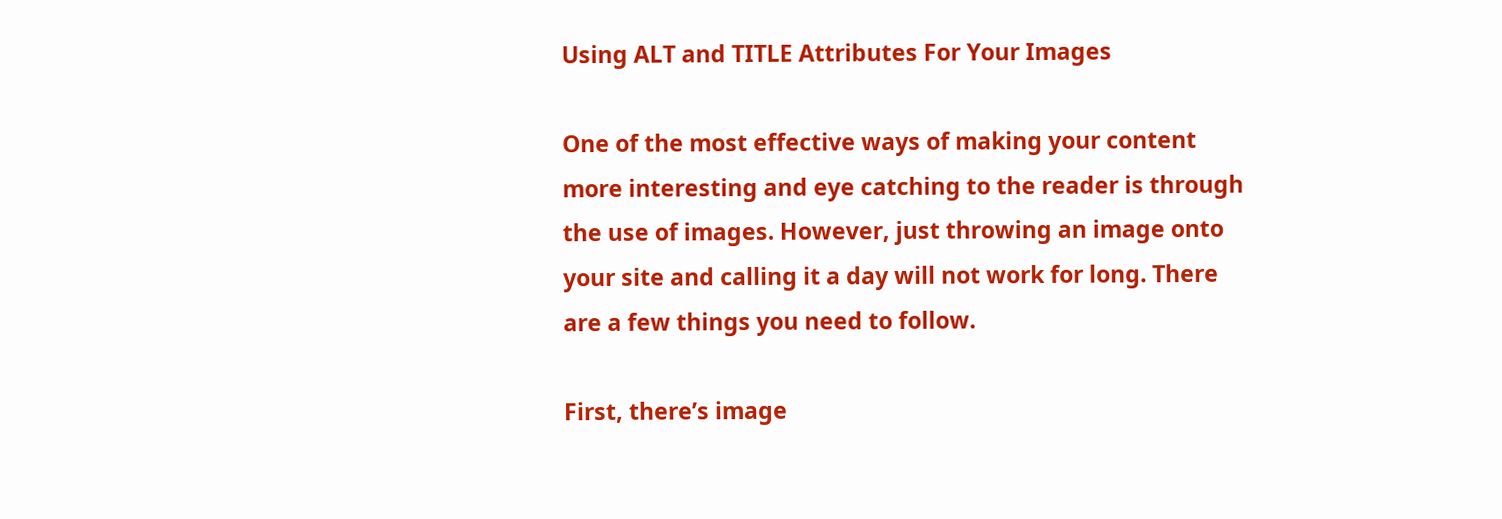Using ALT and TITLE Attributes For Your Images

One of the most effective ways of making your content more interesting and eye catching to the reader is through the use of images. However, just throwing an image onto your site and calling it a day will not work for long. There are a few things you need to follow.

First, there’s image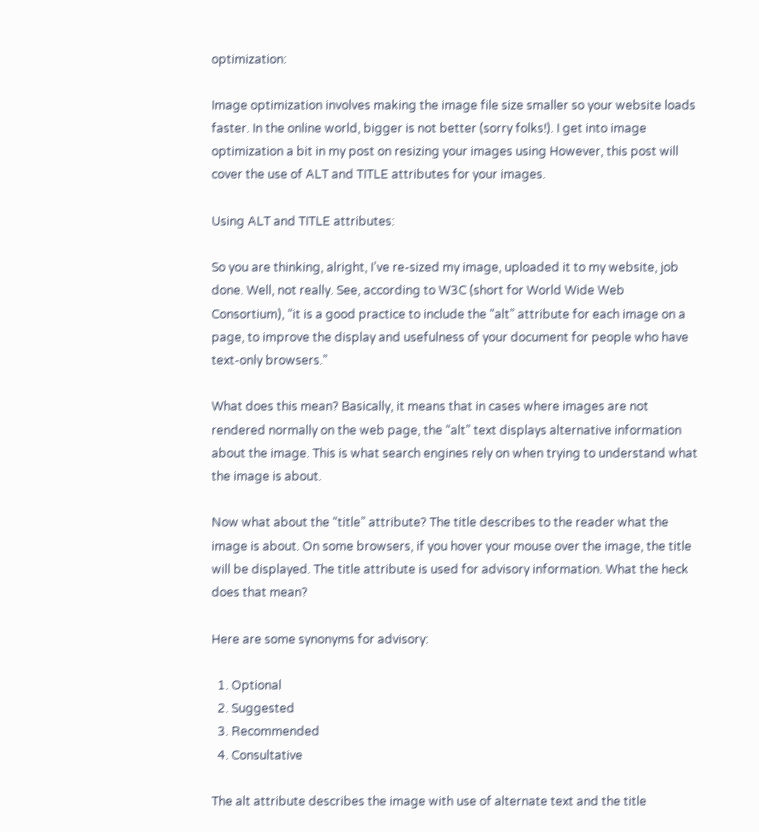optimization:

Image optimization involves making the image file size smaller so your website loads faster. In the online world, bigger is not better (sorry folks!). I get into image optimization a bit in my post on resizing your images using However, this post will cover the use of ALT and TITLE attributes for your images.

Using ALT and TITLE attributes:

So you are thinking, alright, I’ve re-sized my image, uploaded it to my website, job done. Well, not really. See, according to W3C (short for World Wide Web Consortium), “it is a good practice to include the “alt” attribute for each image on a page, to improve the display and usefulness of your document for people who have text-only browsers.”

What does this mean? Basically, it means that in cases where images are not rendered normally on the web page, the “alt” text displays alternative information about the image. This is what search engines rely on when trying to understand what the image is about.

Now what about the “title” attribute? The title describes to the reader what the image is about. On some browsers, if you hover your mouse over the image, the title will be displayed. The title attribute is used for advisory information. What the heck does that mean?

Here are some synonyms for advisory:

  1. Optional
  2. Suggested
  3. Recommended
  4. Consultative

The alt attribute describes the image with use of alternate text and the title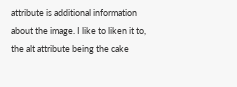attribute is additional information about the image. I like to liken it to, the alt attribute being the cake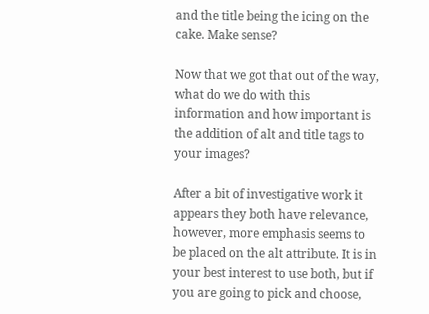and the title being the icing on the cake. Make sense?

Now that we got that out of the way, what do we do with this information and how important is the addition of alt and title tags to your images?

After a bit of investigative work it appears they both have relevance, however, more emphasis seems to be placed on the alt attribute. It is in your best interest to use both, but if you are going to pick and choose,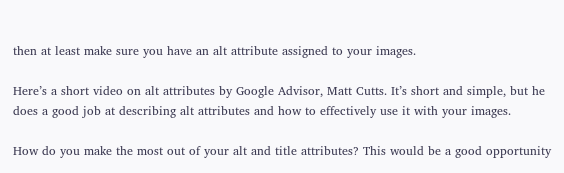then at least make sure you have an alt attribute assigned to your images.

Here’s a short video on alt attributes by Google Advisor, Matt Cutts. It’s short and simple, but he does a good job at describing alt attributes and how to effectively use it with your images.

How do you make the most out of your alt and title attributes? This would be a good opportunity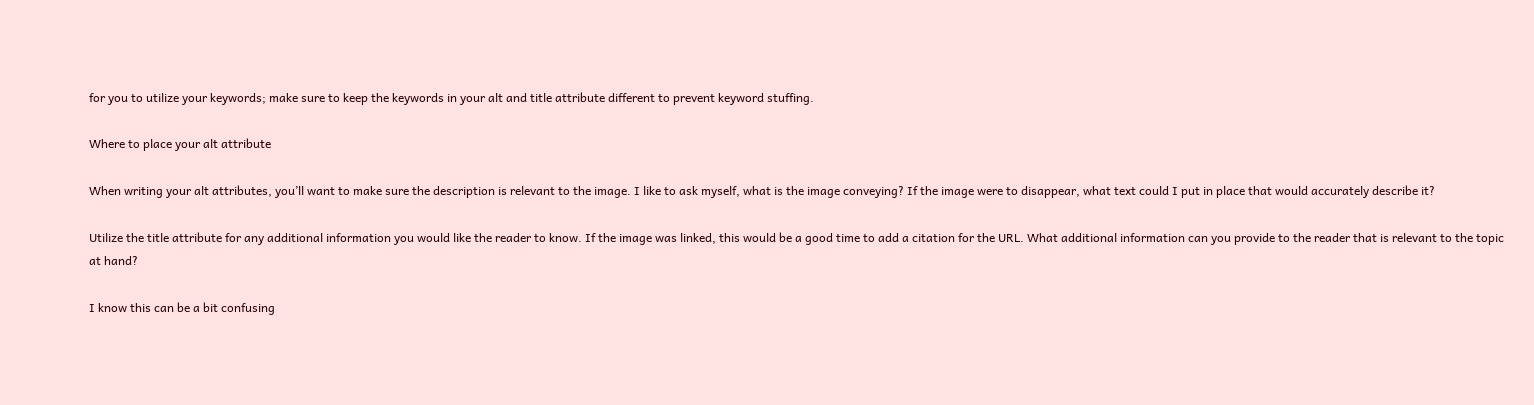for you to utilize your keywords; make sure to keep the keywords in your alt and title attribute different to prevent keyword stuffing.

Where to place your alt attribute

When writing your alt attributes, you’ll want to make sure the description is relevant to the image. I like to ask myself, what is the image conveying? If the image were to disappear, what text could I put in place that would accurately describe it?

Utilize the title attribute for any additional information you would like the reader to know. If the image was linked, this would be a good time to add a citation for the URL. What additional information can you provide to the reader that is relevant to the topic at hand?

I know this can be a bit confusing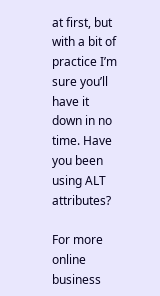at first, but with a bit of practice I’m sure you’ll have it down in no time. Have you been using ALT attributes?

For more online business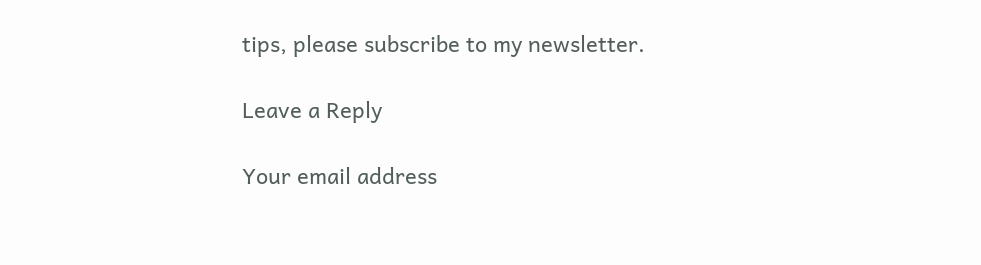tips, please subscribe to my newsletter.

Leave a Reply

Your email address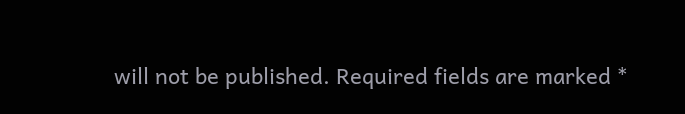will not be published. Required fields are marked *